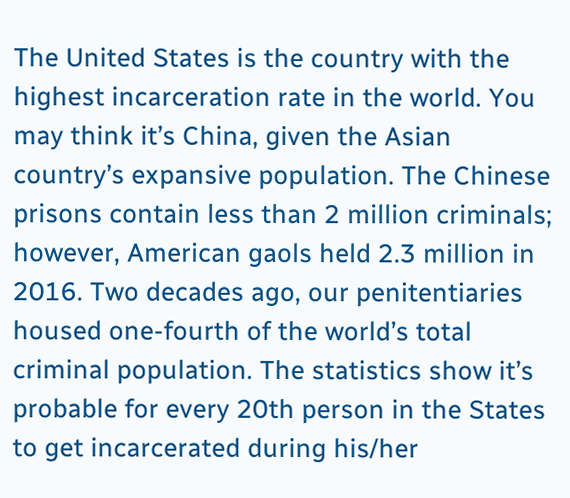The United States is the country with the highest incarceration rate in the world. You may think it’s China, given the Asian country’s expansive population. The Chinese prisons contain less than 2 million criminals; however, American gaols held 2.3 million in 2016. Two decades ago, our penitentiaries housed one-fourth of the world’s total criminal population. The statistics show it’s probable for every 20th person in the States to get incarcerated during his/her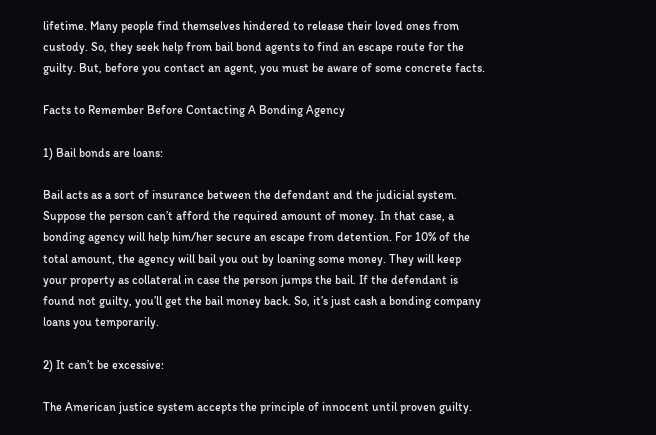lifetime. Many people find themselves hindered to release their loved ones from custody. So, they seek help from bail bond agents to find an escape route for the guilty. But, before you contact an agent, you must be aware of some concrete facts.

Facts to Remember Before Contacting A Bonding Agency

1) Bail bonds are loans:

Bail acts as a sort of insurance between the defendant and the judicial system. Suppose the person can’t afford the required amount of money. In that case, a bonding agency will help him/her secure an escape from detention. For 10% of the total amount, the agency will bail you out by loaning some money. They will keep your property as collateral in case the person jumps the bail. If the defendant is found not guilty, you’ll get the bail money back. So, it’s just cash a bonding company loans you temporarily.

2) It can’t be excessive:

The American justice system accepts the principle of innocent until proven guilty.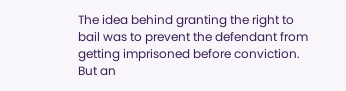The idea behind granting the right to bail was to prevent the defendant from getting imprisoned before conviction. But an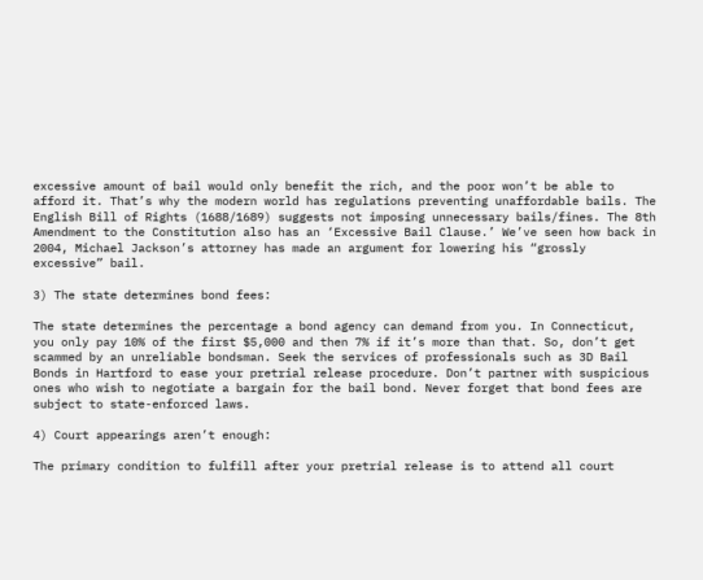excessive amount of bail would only benefit the rich, and the poor won’t be able to afford it. That’s why the modern world has regulations preventing unaffordable bails. The English Bill of Rights (1688/1689) suggests not imposing unnecessary bails/fines. The 8th Amendment to the Constitution also has an ‘Excessive Bail Clause.’ We’ve seen how back in 2004, Michael Jackson’s attorney has made an argument for lowering his “grossly excessive” bail.

3) The state determines bond fees:

The state determines the percentage a bond agency can demand from you. In Connecticut, you only pay 10% of the first $5,000 and then 7% if it’s more than that. So, don’t get scammed by an unreliable bondsman. Seek the services of professionals such as 3D Bail Bonds in Hartford to ease your pretrial release procedure. Don’t partner with suspicious ones who wish to negotiate a bargain for the bail bond. Never forget that bond fees are subject to state-enforced laws.

4) Court appearings aren’t enough:

The primary condition to fulfill after your pretrial release is to attend all court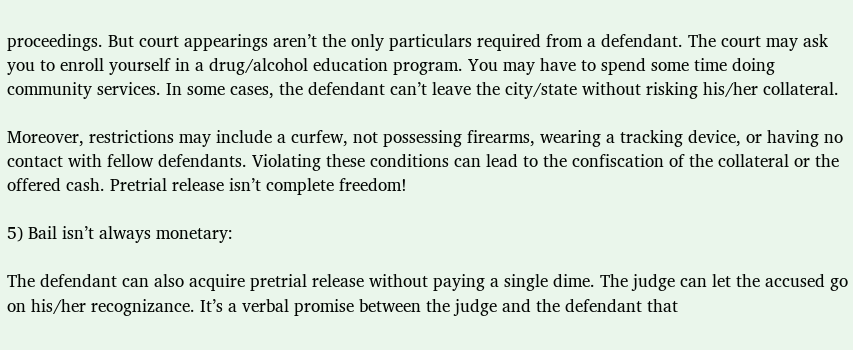proceedings. But court appearings aren’t the only particulars required from a defendant. The court may ask you to enroll yourself in a drug/alcohol education program. You may have to spend some time doing community services. In some cases, the defendant can’t leave the city/state without risking his/her collateral.

Moreover, restrictions may include a curfew, not possessing firearms, wearing a tracking device, or having no contact with fellow defendants. Violating these conditions can lead to the confiscation of the collateral or the offered cash. Pretrial release isn’t complete freedom!

5) Bail isn’t always monetary:

The defendant can also acquire pretrial release without paying a single dime. The judge can let the accused go on his/her recognizance. It’s a verbal promise between the judge and the defendant that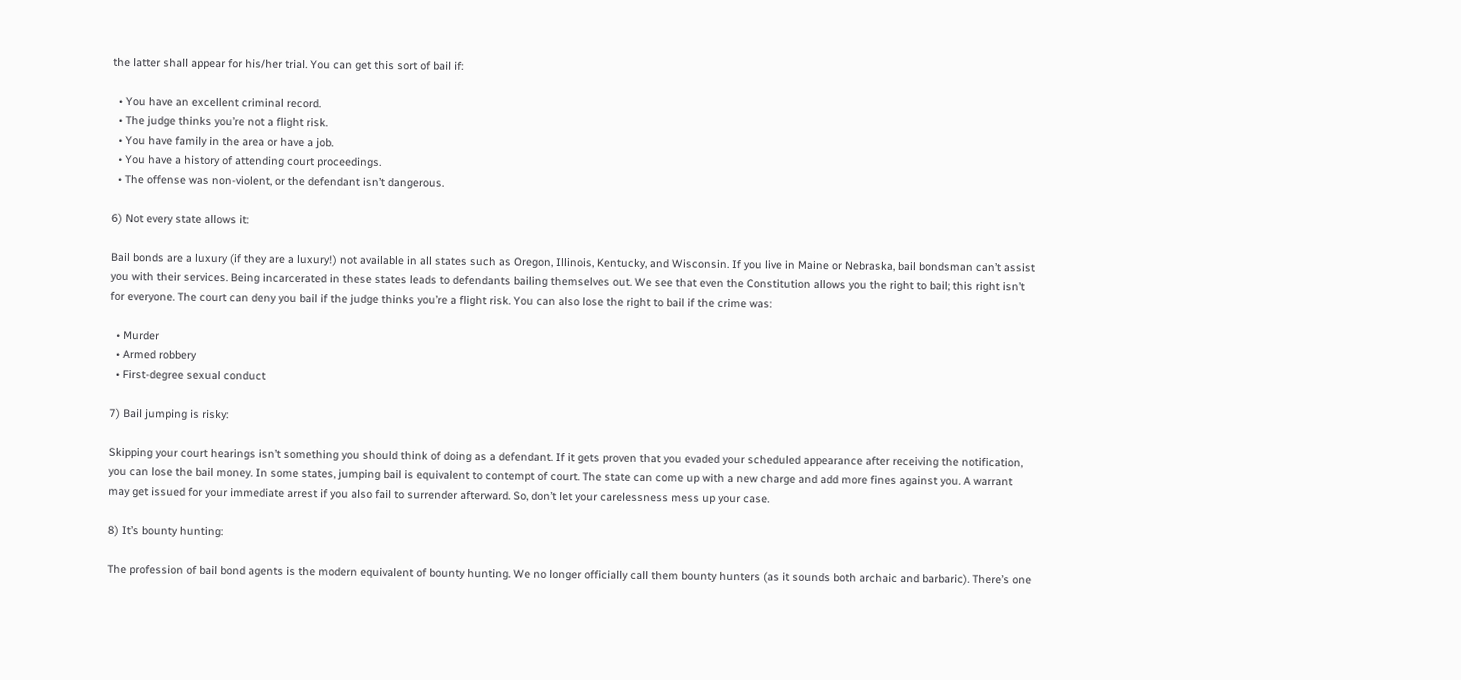the latter shall appear for his/her trial. You can get this sort of bail if:

  • You have an excellent criminal record.
  • The judge thinks you’re not a flight risk.
  • You have family in the area or have a job.
  • You have a history of attending court proceedings.
  • The offense was non-violent, or the defendant isn’t dangerous.

6) Not every state allows it:

Bail bonds are a luxury (if they are a luxury!) not available in all states such as Oregon, Illinois, Kentucky, and Wisconsin. If you live in Maine or Nebraska, bail bondsman can’t assist you with their services. Being incarcerated in these states leads to defendants bailing themselves out. We see that even the Constitution allows you the right to bail; this right isn’t for everyone. The court can deny you bail if the judge thinks you’re a flight risk. You can also lose the right to bail if the crime was:

  • Murder
  • Armed robbery
  • First-degree sexual conduct

7) Bail jumping is risky:

Skipping your court hearings isn’t something you should think of doing as a defendant. If it gets proven that you evaded your scheduled appearance after receiving the notification, you can lose the bail money. In some states, jumping bail is equivalent to contempt of court. The state can come up with a new charge and add more fines against you. A warrant may get issued for your immediate arrest if you also fail to surrender afterward. So, don’t let your carelessness mess up your case.

8) It’s bounty hunting:

The profession of bail bond agents is the modern equivalent of bounty hunting. We no longer officially call them bounty hunters (as it sounds both archaic and barbaric). There’s one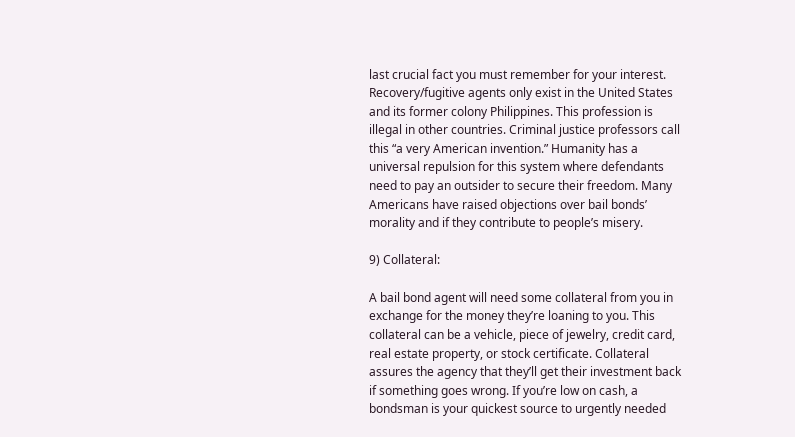last crucial fact you must remember for your interest. Recovery/fugitive agents only exist in the United States and its former colony Philippines. This profession is illegal in other countries. Criminal justice professors call this “a very American invention.” Humanity has a universal repulsion for this system where defendants need to pay an outsider to secure their freedom. Many Americans have raised objections over bail bonds’ morality and if they contribute to people’s misery.

9) Collateral:

A bail bond agent will need some collateral from you in exchange for the money they’re loaning to you. This collateral can be a vehicle, piece of jewelry, credit card, real estate property, or stock certificate. Collateral assures the agency that they’ll get their investment back if something goes wrong. If you’re low on cash, a bondsman is your quickest source to urgently needed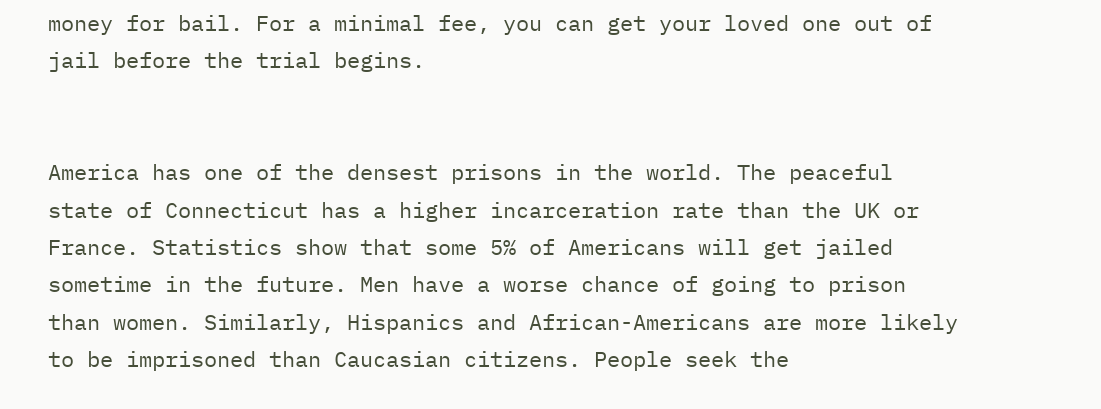money for bail. For a minimal fee, you can get your loved one out of jail before the trial begins.


America has one of the densest prisons in the world. The peaceful state of Connecticut has a higher incarceration rate than the UK or France. Statistics show that some 5% of Americans will get jailed sometime in the future. Men have a worse chance of going to prison than women. Similarly, Hispanics and African-Americans are more likely to be imprisoned than Caucasian citizens. People seek the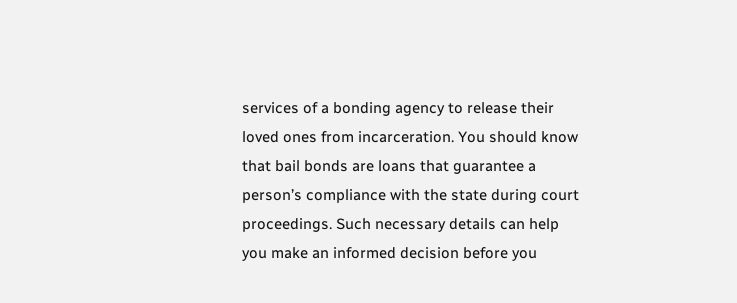services of a bonding agency to release their loved ones from incarceration. You should know that bail bonds are loans that guarantee a person’s compliance with the state during court proceedings. Such necessary details can help you make an informed decision before you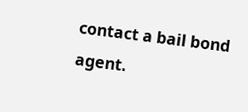contact a bail bond agent.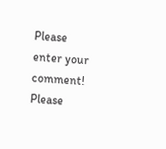Please enter your comment!
Please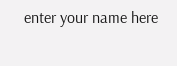enter your name here